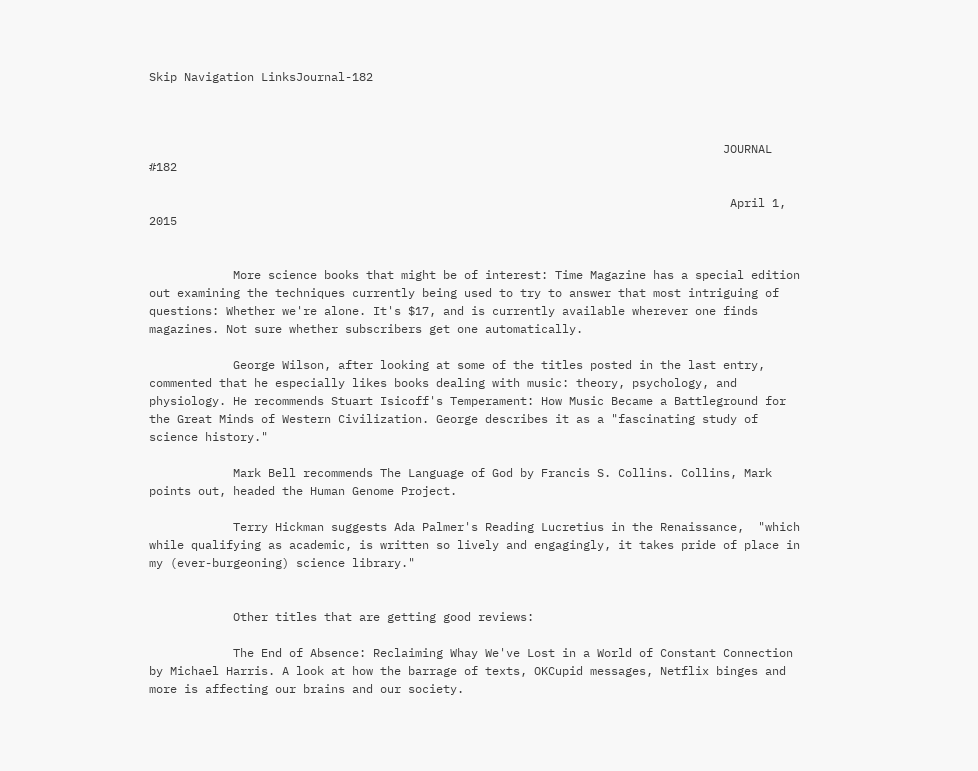Skip Navigation LinksJournal-182



                                                                                  JOURNAL #182

                                                                                   April 1, 2015


            More science books that might be of interest: Time Magazine has a special edition out examining the techniques currently being used to try to answer that most intriguing of questions: Whether we're alone. It's $17, and is currently available wherever one finds magazines. Not sure whether subscribers get one automatically.

            George Wilson, after looking at some of the titles posted in the last entry, commented that he especially likes books dealing with music: theory, psychology, and physiology. He recommends Stuart Isicoff's Temperament: How Music Became a Battleground for the Great Minds of Western Civilization. George describes it as a "fascinating study of science history."

            Mark Bell recommends The Language of God by Francis S. Collins. Collins, Mark points out, headed the Human Genome Project.

            Terry Hickman suggests Ada Palmer's Reading Lucretius in the Renaissance,  "which while qualifying as academic, is written so lively and engagingly, it takes pride of place in my (ever-burgeoning) science library."


            Other titles that are getting good reviews:

            The End of Absence: Reclaiming Whay We've Lost in a World of Constant Connection by Michael Harris. A look at how the barrage of texts, OKCupid messages, Netflix binges and more is affecting our brains and our society.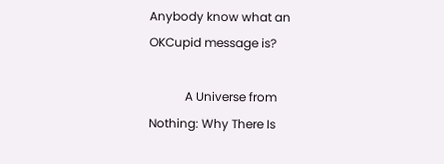Anybody know what an OKCupid message is?

            A Universe from Nothing: Why There Is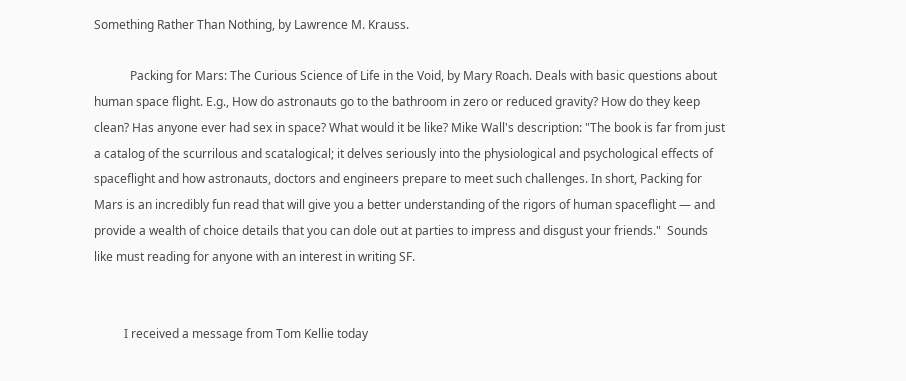Something Rather Than Nothing, by Lawrence M. Krauss.

            Packing for Mars: The Curious Science of Life in the Void, by Mary Roach. Deals with basic questions about human space flight. E.g., How do astronauts go to the bathroom in zero or reduced gravity? How do they keep clean? Has anyone ever had sex in space? What would it be like? Mike Wall's description: "The book is far from just a catalog of the scurrilous and scatalogical; it delves seriously into the physiological and psychological effects of spaceflight and how astronauts, doctors and engineers prepare to meet such challenges. In short, Packing for Mars is an incredibly fun read that will give you a better understanding of the rigors of human spaceflight — and provide a wealth of choice details that you can dole out at parties to impress and disgust your friends."  Sounds like must reading for anyone with an interest in writing SF.


          I received a message from Tom Kellie today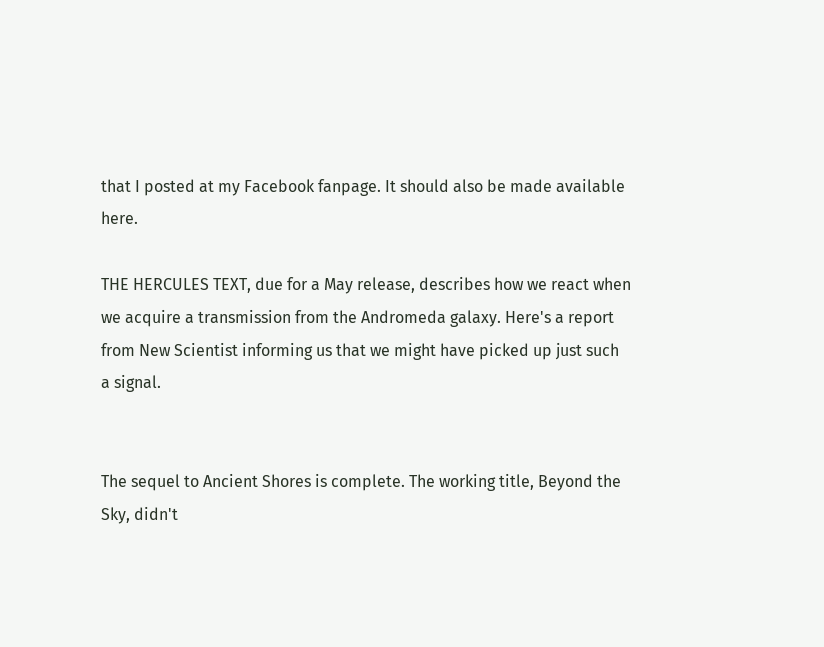that I posted at my Facebook fanpage. It should also be made available here.

THE HERCULES TEXT, due for a May release, describes how we react when we acquire a transmission from the Andromeda galaxy. Here's a report from New Scientist informing us that we might have picked up just such a signal.


The sequel to Ancient Shores is complete. The working title, Beyond the Sky, didn't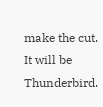make the cut. It will be Thunderbird.